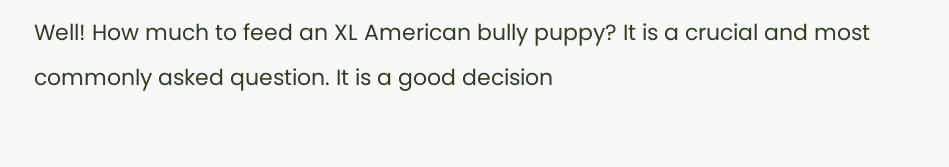Well! How much to feed an XL American bully puppy? It is a crucial and most commonly asked question. It is a good decision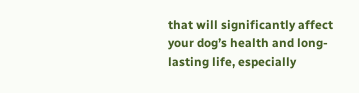that will significantly affect your dog’s health and long-lasting life, especially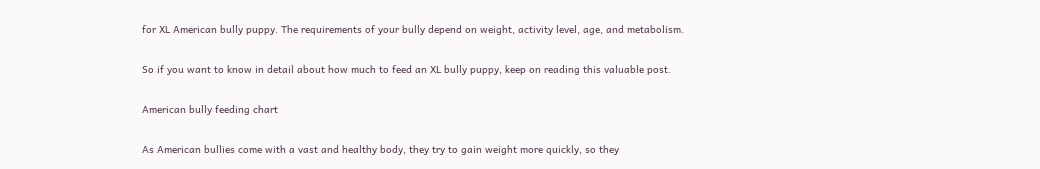for XL American bully puppy. The requirements of your bully depend on weight, activity level, age, and metabolism.

So if you want to know in detail about how much to feed an XL bully puppy, keep on reading this valuable post.

American bully feeding chart

As American bullies come with a vast and healthy body, they try to gain weight more quickly, so they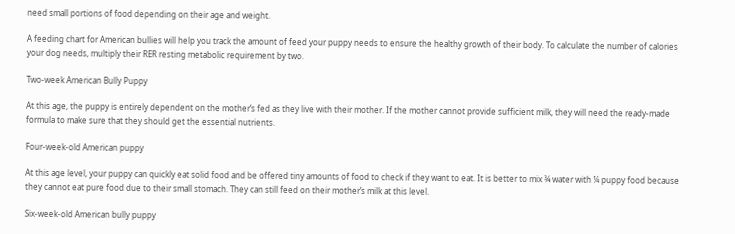need small portions of food depending on their age and weight.

A feeding chart for American bullies will help you track the amount of feed your puppy needs to ensure the healthy growth of their body. To calculate the number of calories your dog needs, multiply their RER resting metabolic requirement by two.

Two-week American Bully Puppy

At this age, the puppy is entirely dependent on the mother’s fed as they live with their mother. If the mother cannot provide sufficient milk, they will need the ready-made formula to make sure that they should get the essential nutrients.

Four-week-old American puppy

At this age level, your puppy can quickly eat solid food and be offered tiny amounts of food to check if they want to eat. It is better to mix ¾ water with ¼ puppy food because they cannot eat pure food due to their small stomach. They can still feed on their mother’s milk at this level.

Six-week-old American bully puppy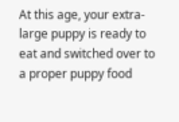At this age, your extra-large puppy is ready to eat and switched over to a proper puppy food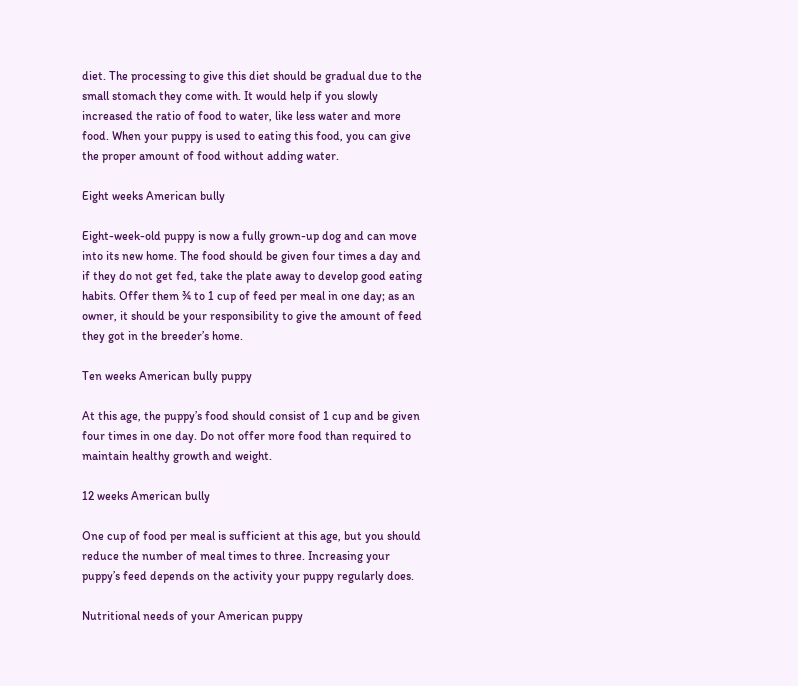diet. The processing to give this diet should be gradual due to the small stomach they come with. It would help if you slowly increased the ratio of food to water, like less water and more food. When your puppy is used to eating this food, you can give the proper amount of food without adding water.

Eight weeks American bully

Eight-week-old puppy is now a fully grown-up dog and can move into its new home. The food should be given four times a day and if they do not get fed, take the plate away to develop good eating habits. Offer them ¾ to 1 cup of feed per meal in one day; as an owner, it should be your responsibility to give the amount of feed they got in the breeder’s home.

Ten weeks American bully puppy

At this age, the puppy’s food should consist of 1 cup and be given four times in one day. Do not offer more food than required to maintain healthy growth and weight.

12 weeks American bully

One cup of food per meal is sufficient at this age, but you should reduce the number of meal times to three. Increasing your puppy’s feed depends on the activity your puppy regularly does.

Nutritional needs of your American puppy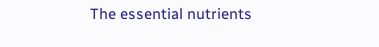The essential nutrients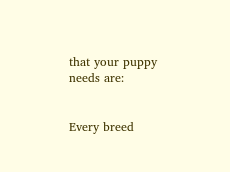that your puppy needs are:


Every breed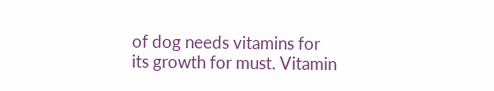of dog needs vitamins for its growth for must. Vitamin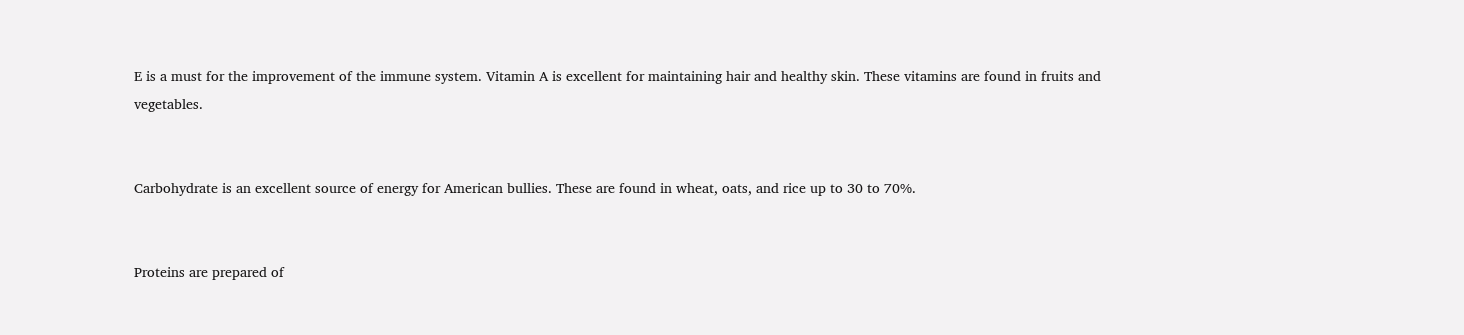E is a must for the improvement of the immune system. Vitamin A is excellent for maintaining hair and healthy skin. These vitamins are found in fruits and vegetables.


Carbohydrate is an excellent source of energy for American bullies. These are found in wheat, oats, and rice up to 30 to 70%.


Proteins are prepared of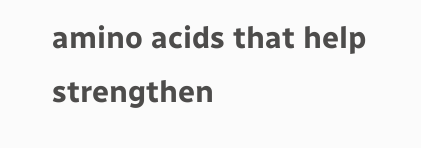amino acids that help strengthen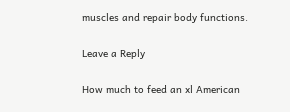muscles and repair body functions.

Leave a Reply

How much to feed an xl American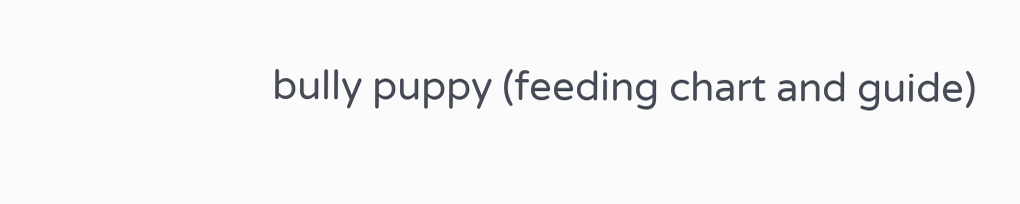bully puppy (feeding chart and guide)